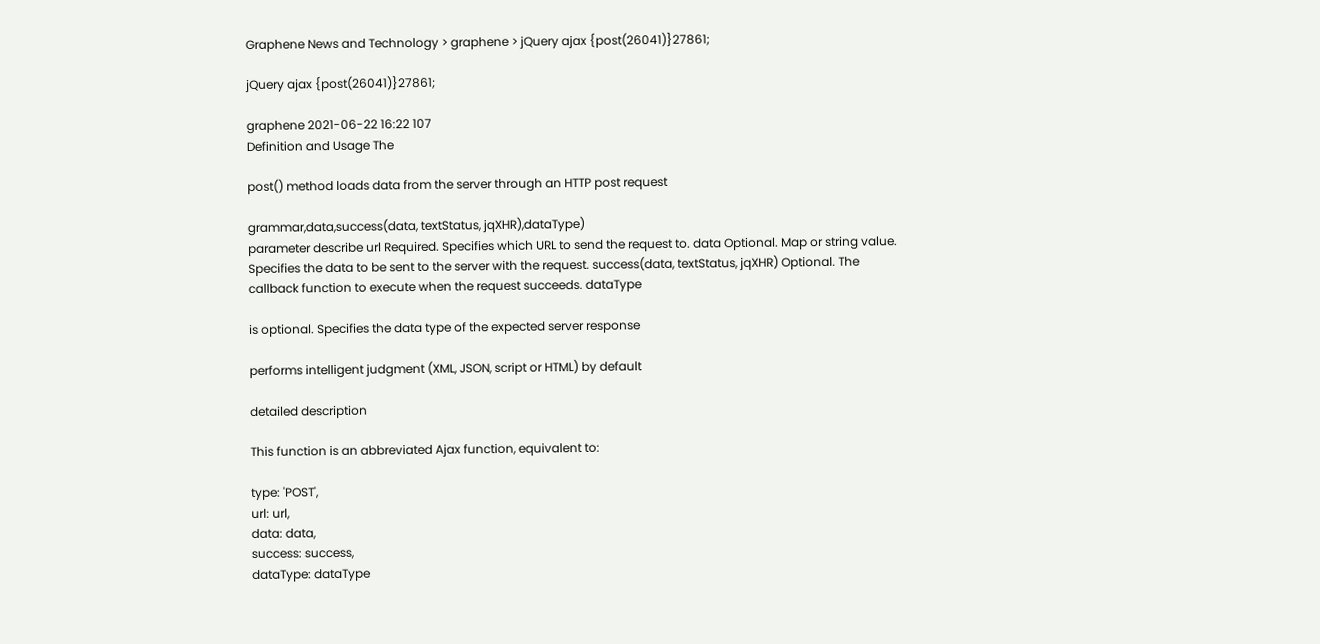Graphene News and Technology > graphene > jQuery ajax {post(26041)}27861;

jQuery ajax {post(26041)}27861;

graphene 2021-06-22 16:22 107
Definition and Usage The

post() method loads data from the server through an HTTP post request

grammar,data,success(data, textStatus, jqXHR),dataType)
parameter describe url Required. Specifies which URL to send the request to. data Optional. Map or string value. Specifies the data to be sent to the server with the request. success(data, textStatus, jqXHR) Optional. The callback function to execute when the request succeeds. dataType

is optional. Specifies the data type of the expected server response

performs intelligent judgment (XML, JSON, script or HTML) by default

detailed description

This function is an abbreviated Ajax function, equivalent to:

type: 'POST',
url: url,
data: data,
success: success,
dataType: dataType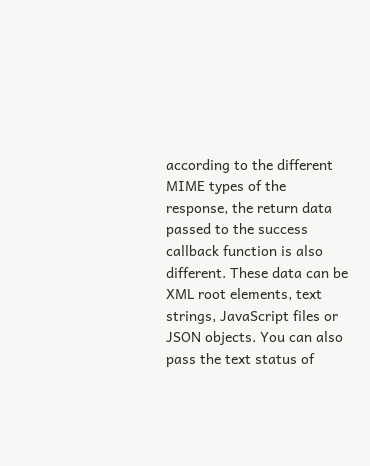according to the different MIME types of the response, the return data passed to the success callback function is also different. These data can be XML root elements, text strings, JavaScript files or JSON objects. You can also pass the text status of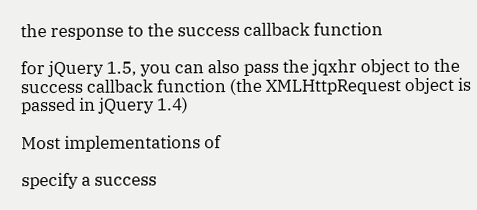the response to the success callback function

for jQuery 1.5, you can also pass the jqxhr object to the success callback function (the XMLHttpRequest object is passed in jQuery 1.4)

Most implementations of

specify a success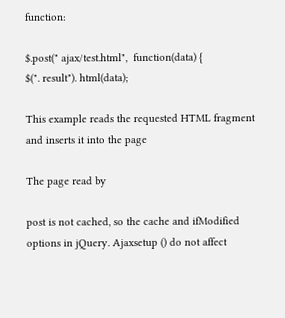function:

$.post(" ajax/test.html",  function(data) {
$(". result"). html(data);

This example reads the requested HTML fragment and inserts it into the page

The page read by

post is not cached, so the cache and ifModified options in jQuery. Ajaxsetup () do not affect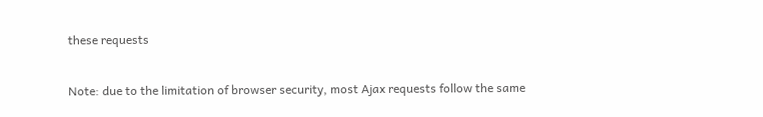these requests

Note: due to the limitation of browser security, most Ajax requests follow the same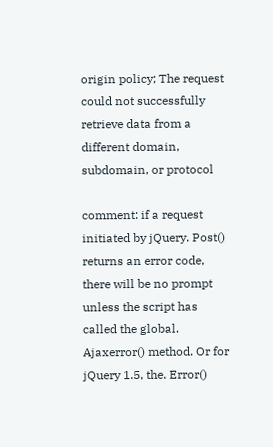origin policy; The request could not successfully retrieve data from a different domain, subdomain, or protocol

comment: if a request initiated by jQuery. Post() returns an error code, there will be no prompt unless the script has called the global. Ajaxerror() method. Or for jQuery 1.5, the. Error()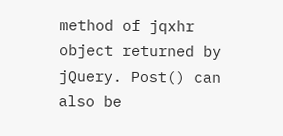method of jqxhr object returned by jQuery. Post() can also be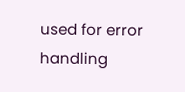used for error handling